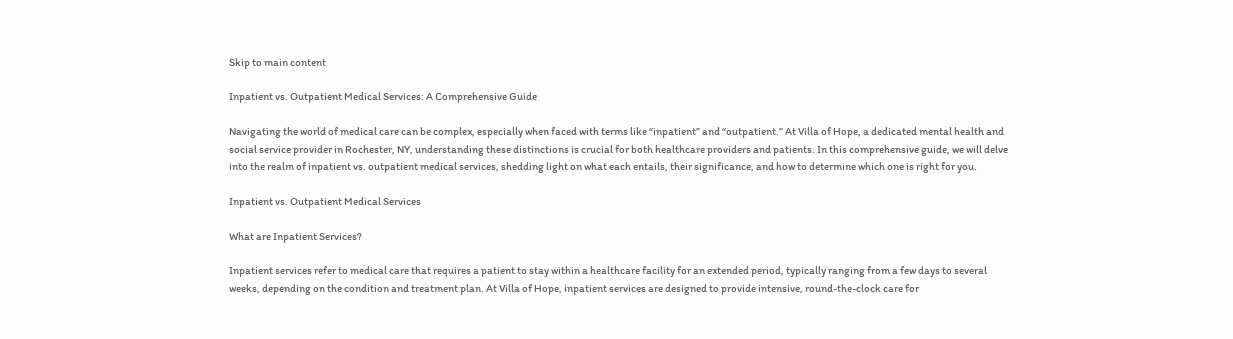Skip to main content

Inpatient vs. Outpatient Medical Services: A Comprehensive Guide

Navigating the world of medical care can be complex, especially when faced with terms like “inpatient” and “outpatient.” At Villa of Hope, a dedicated mental health and social service provider in Rochester, NY, understanding these distinctions is crucial for both healthcare providers and patients. In this comprehensive guide, we will delve into the realm of inpatient vs. outpatient medical services, shedding light on what each entails, their significance, and how to determine which one is right for you.

Inpatient vs. Outpatient Medical Services

What are Inpatient Services?

Inpatient services refer to medical care that requires a patient to stay within a healthcare facility for an extended period, typically ranging from a few days to several weeks, depending on the condition and treatment plan. At Villa of Hope, inpatient services are designed to provide intensive, round-the-clock care for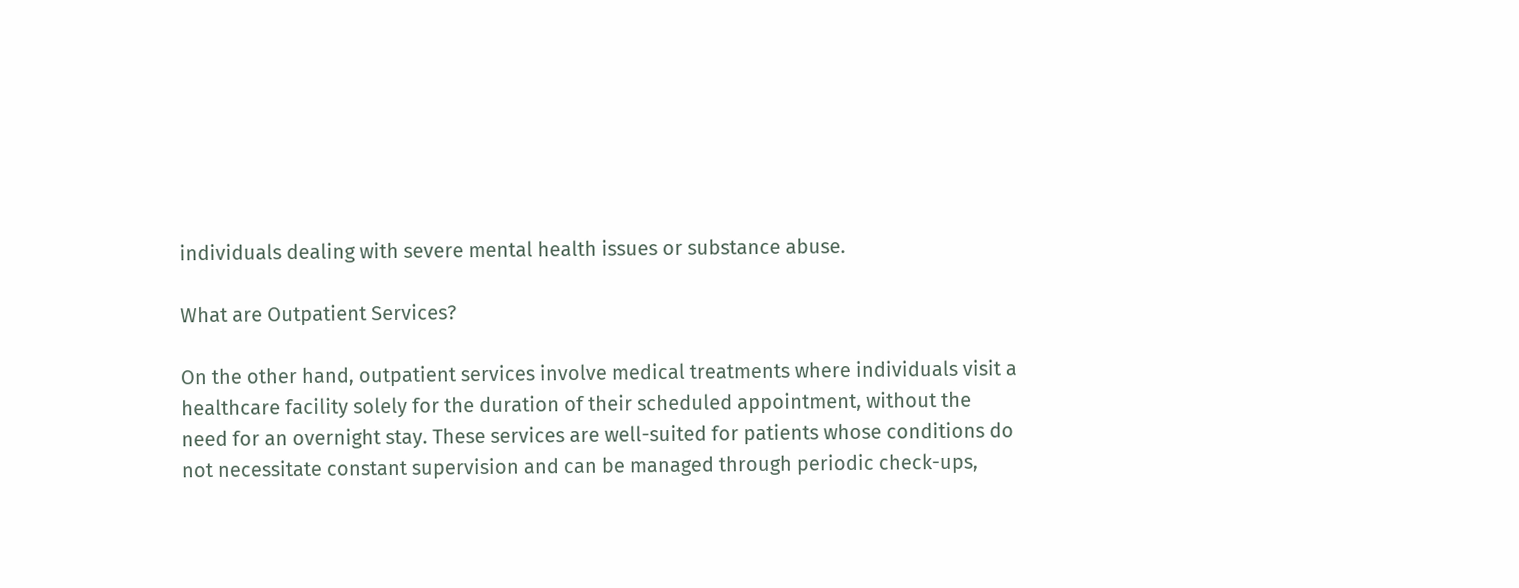individuals dealing with severe mental health issues or substance abuse.

What are Outpatient Services?

On the other hand, outpatient services involve medical treatments where individuals visit a healthcare facility solely for the duration of their scheduled appointment, without the need for an overnight stay. These services are well-suited for patients whose conditions do not necessitate constant supervision and can be managed through periodic check-ups,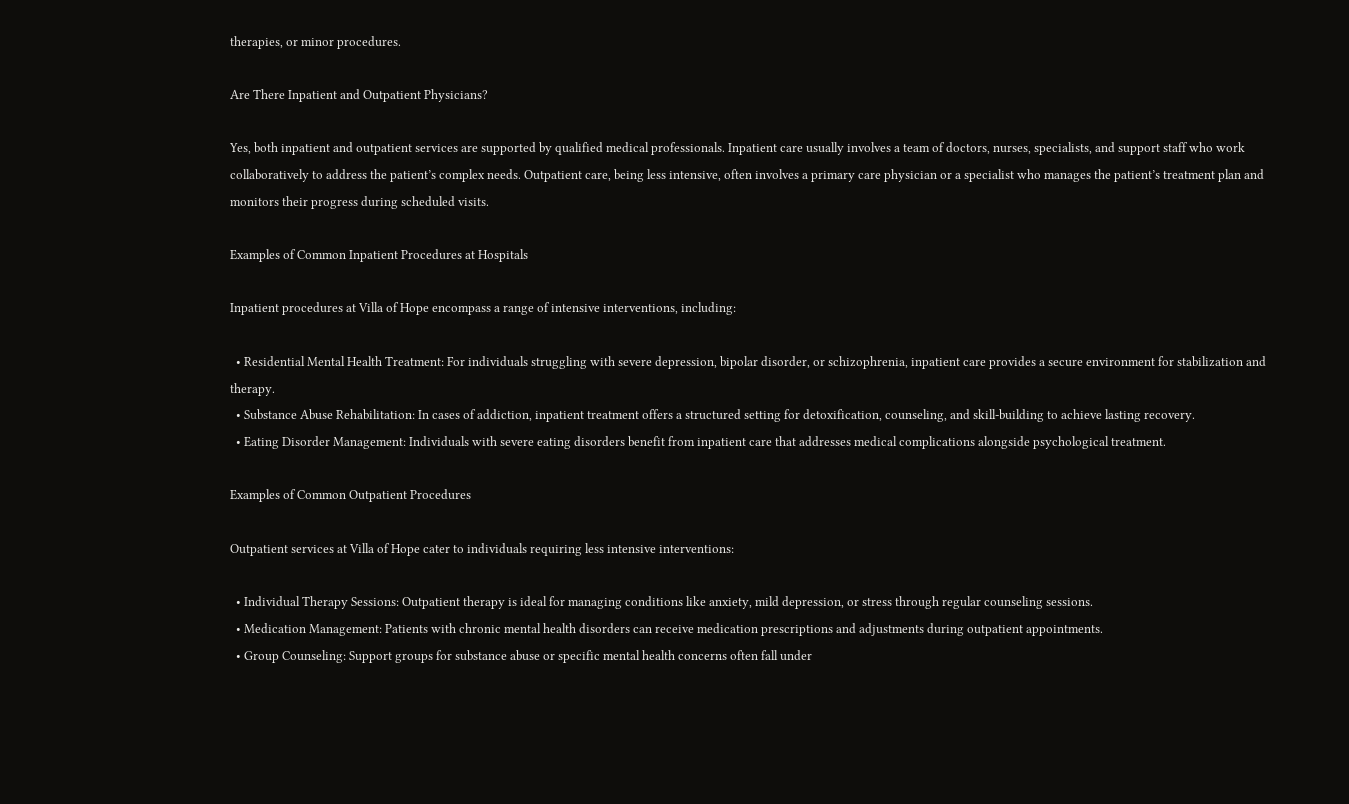therapies, or minor procedures.

Are There Inpatient and Outpatient Physicians?

Yes, both inpatient and outpatient services are supported by qualified medical professionals. Inpatient care usually involves a team of doctors, nurses, specialists, and support staff who work collaboratively to address the patient’s complex needs. Outpatient care, being less intensive, often involves a primary care physician or a specialist who manages the patient’s treatment plan and monitors their progress during scheduled visits.

Examples of Common Inpatient Procedures at Hospitals

Inpatient procedures at Villa of Hope encompass a range of intensive interventions, including:

  • Residential Mental Health Treatment: For individuals struggling with severe depression, bipolar disorder, or schizophrenia, inpatient care provides a secure environment for stabilization and therapy.
  • Substance Abuse Rehabilitation: In cases of addiction, inpatient treatment offers a structured setting for detoxification, counseling, and skill-building to achieve lasting recovery.
  • Eating Disorder Management: Individuals with severe eating disorders benefit from inpatient care that addresses medical complications alongside psychological treatment.

Examples of Common Outpatient Procedures

Outpatient services at Villa of Hope cater to individuals requiring less intensive interventions:

  • Individual Therapy Sessions: Outpatient therapy is ideal for managing conditions like anxiety, mild depression, or stress through regular counseling sessions.
  • Medication Management: Patients with chronic mental health disorders can receive medication prescriptions and adjustments during outpatient appointments.
  • Group Counseling: Support groups for substance abuse or specific mental health concerns often fall under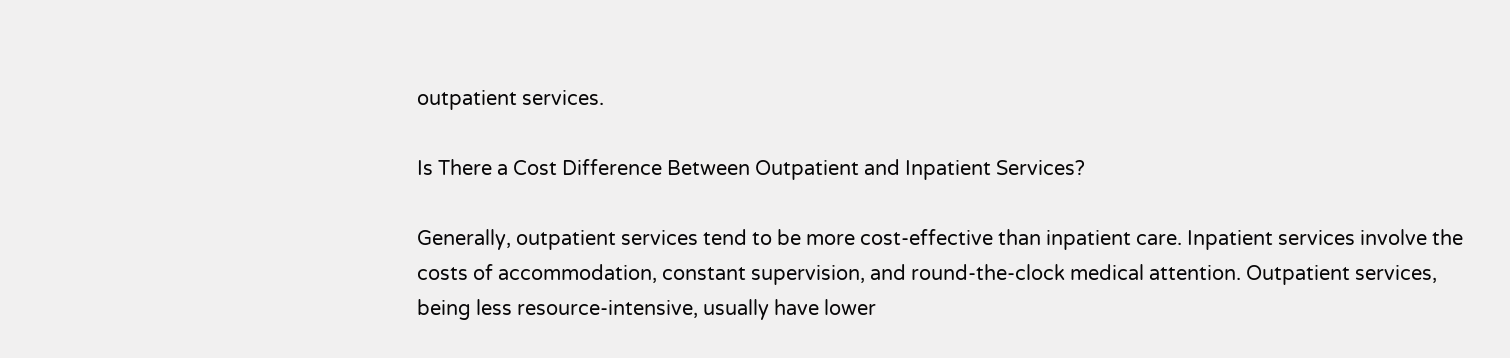outpatient services.

Is There a Cost Difference Between Outpatient and Inpatient Services?

Generally, outpatient services tend to be more cost-effective than inpatient care. Inpatient services involve the costs of accommodation, constant supervision, and round-the-clock medical attention. Outpatient services, being less resource-intensive, usually have lower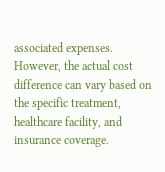associated expenses. However, the actual cost difference can vary based on the specific treatment, healthcare facility, and insurance coverage.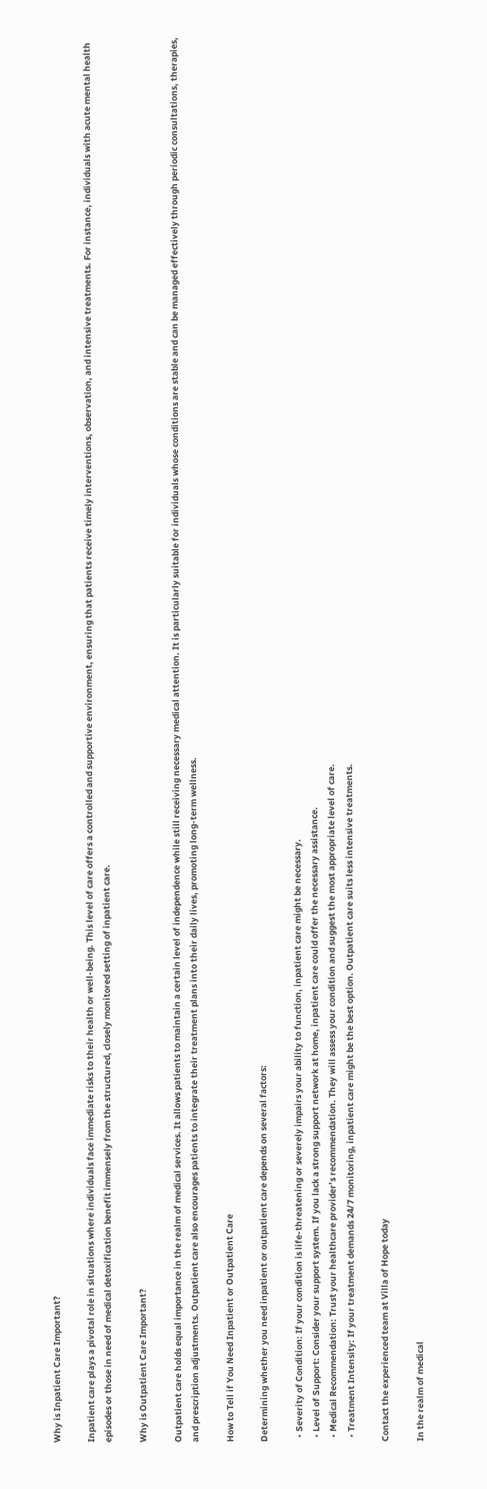Why is Inpatient Care Important?

Inpatient care plays a pivotal role in situations where individuals face immediate risks to their health or well-being. This level of care offers a controlled and supportive environment, ensuring that patients receive timely interventions, observation, and intensive treatments. For instance, individuals with acute mental health episodes or those in need of medical detoxification benefit immensely from the structured, closely monitored setting of inpatient care.

Why is Outpatient Care Important?

Outpatient care holds equal importance in the realm of medical services. It allows patients to maintain a certain level of independence while still receiving necessary medical attention. It is particularly suitable for individuals whose conditions are stable and can be managed effectively through periodic consultations, therapies, and prescription adjustments. Outpatient care also encourages patients to integrate their treatment plans into their daily lives, promoting long-term wellness.

How to Tell if You Need Inpatient or Outpatient Care

Determining whether you need inpatient or outpatient care depends on several factors:

  • Severity of Condition: If your condition is life-threatening or severely impairs your ability to function, inpatient care might be necessary.
  • Level of Support: Consider your support system. If you lack a strong support network at home, inpatient care could offer the necessary assistance.
  • Medical Recommendation: Trust your healthcare provider’s recommendation. They will assess your condition and suggest the most appropriate level of care.
  • Treatment Intensity: If your treatment demands 24/7 monitoring, inpatient care might be the best option. Outpatient care suits less intensive treatments.

Contact the experienced team at Villa of Hope today

In the realm of medical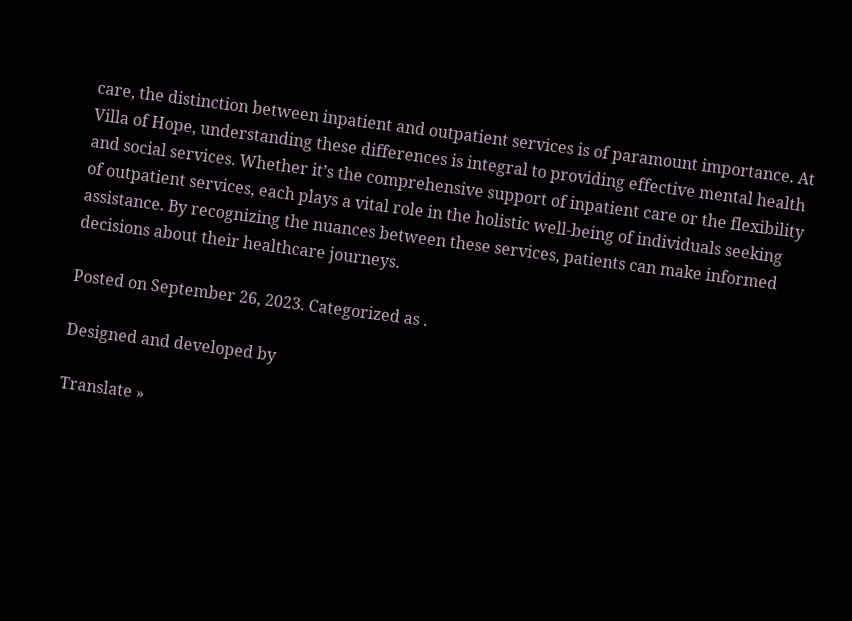care, the distinction between inpatient and outpatient services is of paramount importance. At Villa of Hope, understanding these differences is integral to providing effective mental health and social services. Whether it’s the comprehensive support of inpatient care or the flexibility of outpatient services, each plays a vital role in the holistic well-being of individuals seeking assistance. By recognizing the nuances between these services, patients can make informed decisions about their healthcare journeys.

Posted on September 26, 2023. Categorized as .

Designed and developed by

Translate »